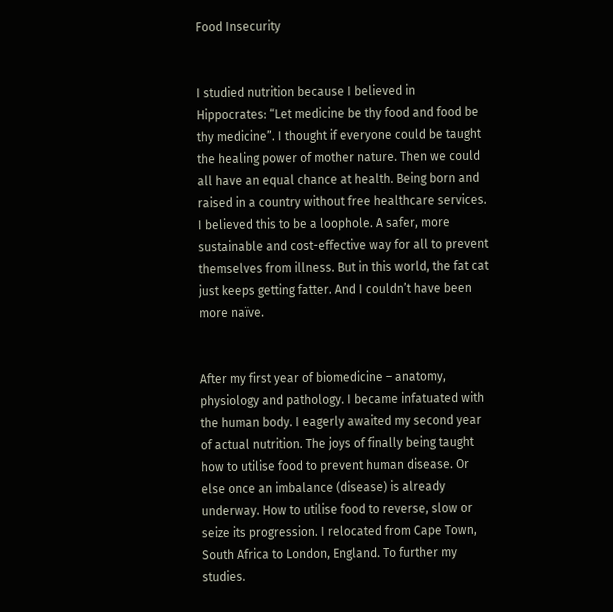Food Insecurity


I studied nutrition because I believed in Hippocrates: “Let medicine be thy food and food be thy medicine”. I thought if everyone could be taught the healing power of mother nature. Then we could all have an equal chance at health. Being born and raised in a country without free healthcare services. I believed this to be a loophole. A safer, more sustainable and cost-effective way for all to prevent themselves from illness. But in this world, the fat cat just keeps getting fatter. And I couldn’t have been more naïve.


After my first year of biomedicine – anatomy, physiology and pathology. I became infatuated with the human body. I eagerly awaited my second year of actual nutrition. The joys of finally being taught how to utilise food to prevent human disease. Or else once an imbalance (disease) is already underway. How to utilise food to reverse, slow or seize its progression. I relocated from Cape Town, South Africa to London, England. To further my studies.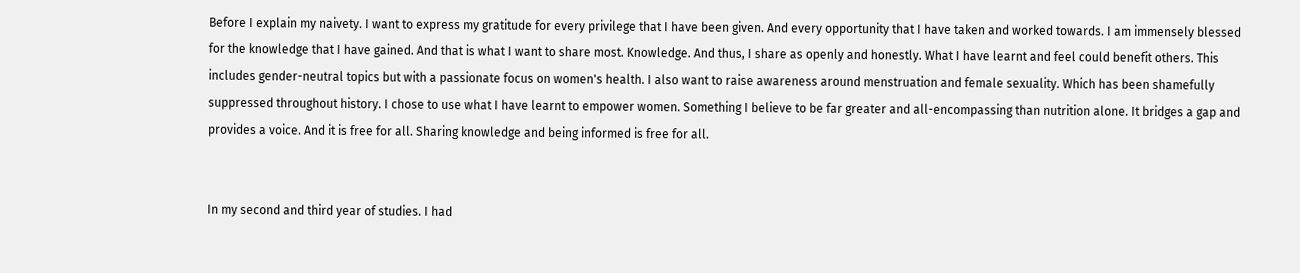Before I explain my naivety. I want to express my gratitude for every privilege that I have been given. And every opportunity that I have taken and worked towards. I am immensely blessed for the knowledge that I have gained. And that is what I want to share most. Knowledge. And thus, I share as openly and honestly. What I have learnt and feel could benefit others. This includes gender-neutral topics but with a passionate focus on women's health. I also want to raise awareness around menstruation and female sexuality. Which has been shamefully suppressed throughout history. I chose to use what I have learnt to empower women. Something I believe to be far greater and all-encompassing than nutrition alone. It bridges a gap and provides a voice. And it is free for all. Sharing knowledge and being informed is free for all.


In my second and third year of studies. I had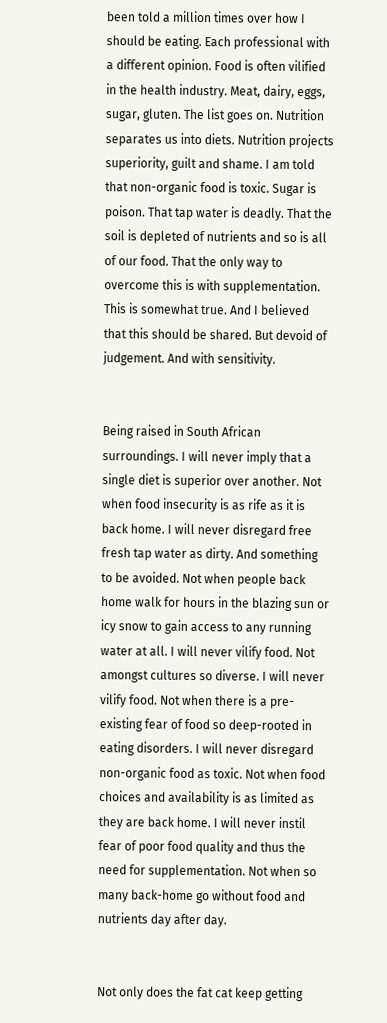been told a million times over how I should be eating. Each professional with a different opinion. Food is often vilified in the health industry. Meat, dairy, eggs, sugar, gluten. The list goes on. Nutrition separates us into diets. Nutrition projects superiority, guilt and shame. I am told that non-organic food is toxic. Sugar is poison. That tap water is deadly. That the soil is depleted of nutrients and so is all of our food. That the only way to overcome this is with supplementation. This is somewhat true. And I believed that this should be shared. But devoid of judgement. And with sensitivity.


Being raised in South African surroundings. I will never imply that a single diet is superior over another. Not when food insecurity is as rife as it is back home. I will never disregard free fresh tap water as dirty. And something to be avoided. Not when people back home walk for hours in the blazing sun or icy snow to gain access to any running water at all. I will never vilify food. Not amongst cultures so diverse. I will never vilify food. Not when there is a pre-existing fear of food so deep-rooted in eating disorders. I will never disregard non-organic food as toxic. Not when food choices and availability is as limited as they are back home. I will never instil fear of poor food quality and thus the need for supplementation. Not when so many back-home go without food and nutrients day after day.


Not only does the fat cat keep getting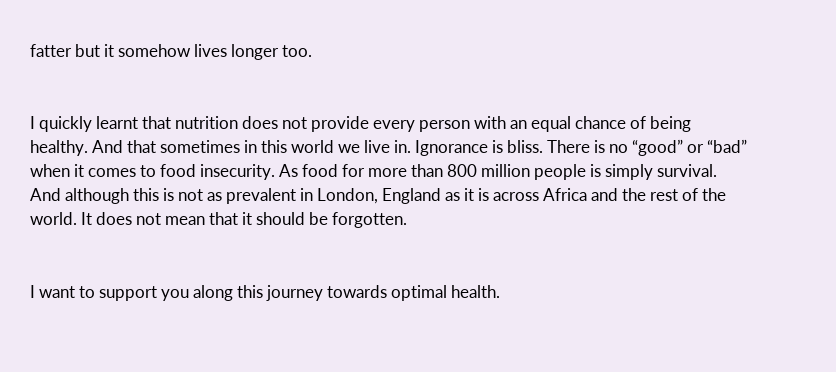fatter but it somehow lives longer too.


I quickly learnt that nutrition does not provide every person with an equal chance of being healthy. And that sometimes in this world we live in. Ignorance is bliss. There is no “good” or “bad” when it comes to food insecurity. As food for more than 800 million people is simply survival. And although this is not as prevalent in London, England as it is across Africa and the rest of the world. It does not mean that it should be forgotten.


I want to support you along this journey towards optimal health.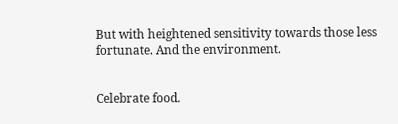But with heightened sensitivity towards those less fortunate. And the environment.


Celebrate food.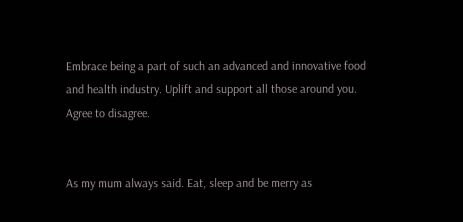Embrace being a part of such an advanced and innovative food and health industry. Uplift and support all those around you. Agree to disagree.


As my mum always said. Eat, sleep and be merry as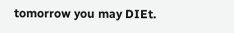tomorrow you may DIEt.